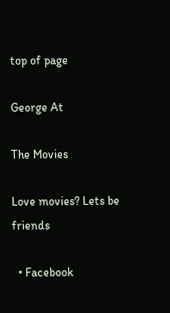top of page

George At

The Movies

Love movies? Lets be friends

  • Facebook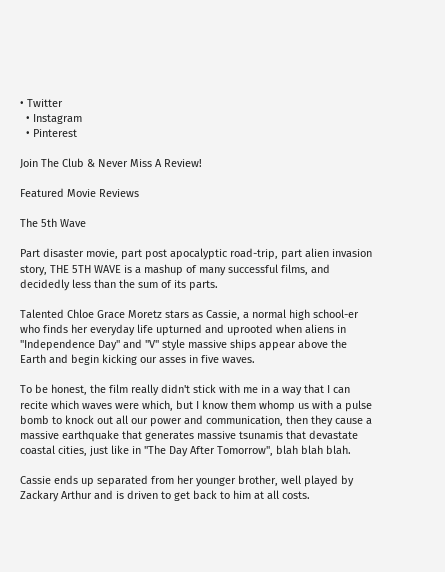• Twitter
  • Instagram
  • Pinterest

Join The Club & Never Miss A Review!

Featured Movie Reviews

The 5th Wave

Part disaster movie, part post apocalyptic road-trip, part alien invasion story, THE 5TH WAVE is a mashup of many successful films, and decidedly less than the sum of its parts.

Talented Chloe Grace Moretz stars as Cassie, a normal high school-er who finds her everyday life upturned and uprooted when aliens in "Independence Day" and "V" style massive ships appear above the Earth and begin kicking our asses in five waves.

To be honest, the film really didn't stick with me in a way that I can recite which waves were which, but I know them whomp us with a pulse bomb to knock out all our power and communication, then they cause a massive earthquake that generates massive tsunamis that devastate coastal cities, just like in "The Day After Tomorrow", blah blah blah.

Cassie ends up separated from her younger brother, well played by Zackary Arthur and is driven to get back to him at all costs.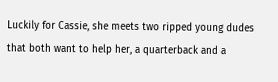Luckily for Cassie, she meets two ripped young dudes that both want to help her, a quarterback and a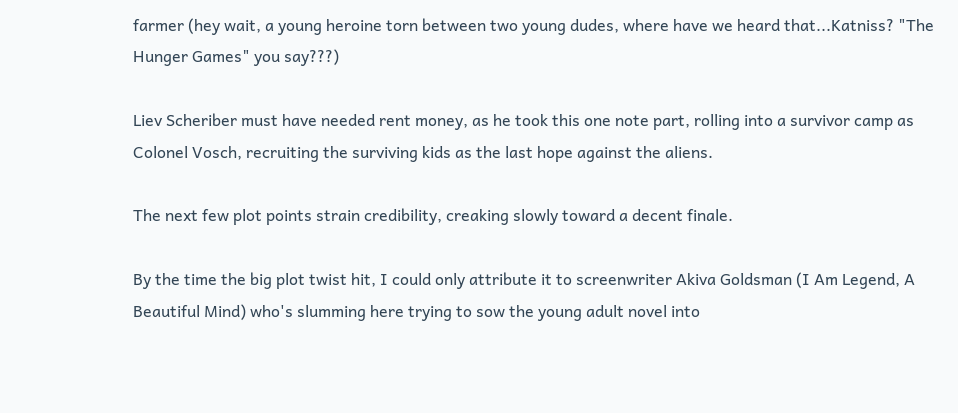farmer (hey wait, a young heroine torn between two young dudes, where have we heard that...Katniss? "The Hunger Games" you say???)

Liev Scheriber must have needed rent money, as he took this one note part, rolling into a survivor camp as Colonel Vosch, recruiting the surviving kids as the last hope against the aliens.

The next few plot points strain credibility, creaking slowly toward a decent finale.

By the time the big plot twist hit, I could only attribute it to screenwriter Akiva Goldsman (I Am Legend, A Beautiful Mind) who's slumming here trying to sow the young adult novel into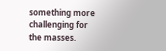something more challenging for the masses.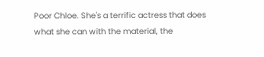Poor Chloe. She's a terrific actress that does what she can with the material, the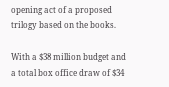opening act of a proposed trilogy based on the books.

With a $38 million budget and a total box office draw of $34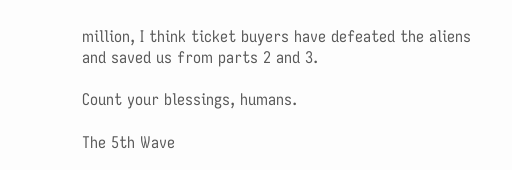million, I think ticket buyers have defeated the aliens and saved us from parts 2 and 3.

Count your blessings, humans.

The 5th Wave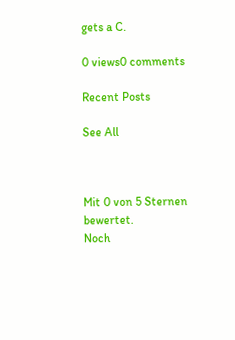gets a C.

0 views0 comments

Recent Posts

See All



Mit 0 von 5 Sternen bewertet.
Noch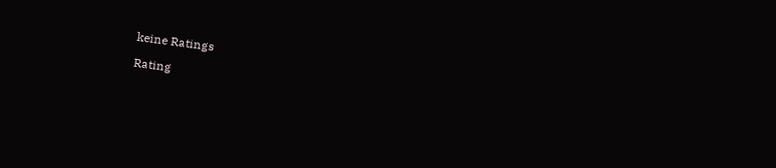keine Ratings

Rating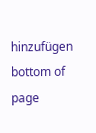hinzufügen
bottom of page